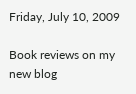Friday, July 10, 2009

Book reviews on my new blog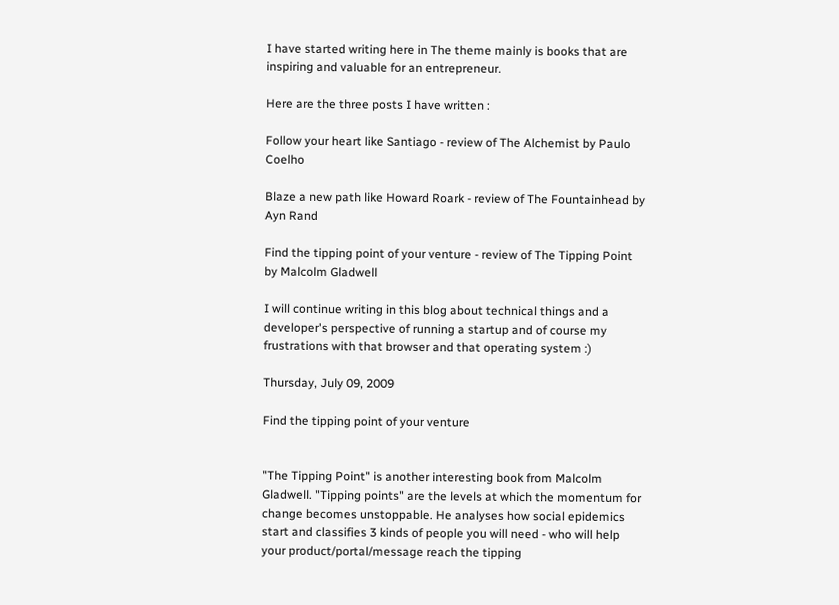I have started writing here in The theme mainly is books that are inspiring and valuable for an entrepreneur.

Here are the three posts I have written :

Follow your heart like Santiago - review of The Alchemist by Paulo Coelho

Blaze a new path like Howard Roark - review of The Fountainhead by Ayn Rand

Find the tipping point of your venture - review of The Tipping Point by Malcolm Gladwell

I will continue writing in this blog about technical things and a developer's perspective of running a startup and of course my frustrations with that browser and that operating system :)

Thursday, July 09, 2009

Find the tipping point of your venture


"The Tipping Point" is another interesting book from Malcolm Gladwell. "Tipping points" are the levels at which the momentum for change becomes unstoppable. He analyses how social epidemics start and classifies 3 kinds of people you will need - who will help your product/portal/message reach the tipping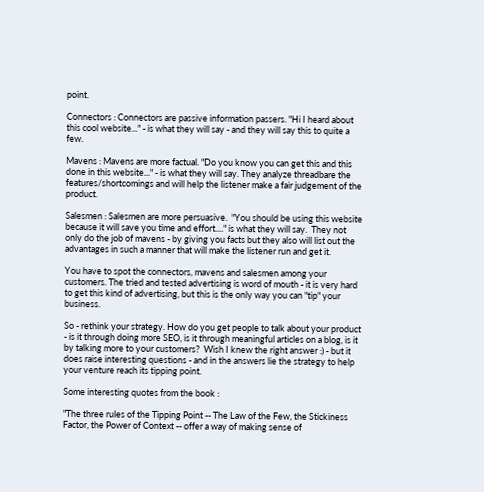point.

Connectors : Connectors are passive information passers. "Hi I heard about this cool website..." - is what they will say - and they will say this to quite a few.

Mavens : Mavens are more factual. "Do you know you can get this and this done in this website..." - is what they will say. They analyze threadbare the features/shortcomings and will help the listener make a fair judgement of the product.

Salesmen : Salesmen are more persuasive.  "You should be using this website because it will save you time and effort...." is what they will say.  They not only do the job of mavens - by giving you facts but they also will list out the advantages in such a manner that will make the listener run and get it.

You have to spot the connectors, mavens and salesmen among your customers. The tried and tested advertising is word of mouth - it is very hard to get this kind of advertising, but this is the only way you can "tip" your business.

So - rethink your strategy. How do you get people to talk about your product - is it through doing more SEO, is it through meaningful articles on a blog, is it by talking more to your customers?  Wish I knew the right answer :) - but it does raise interesting questions - and in the answers lie the strategy to help your venture reach its tipping point.

Some interesting quotes from the book :

"The three rules of the Tipping Point -- The Law of the Few, the Stickiness Factor, the Power of Context -- offer a way of making sense of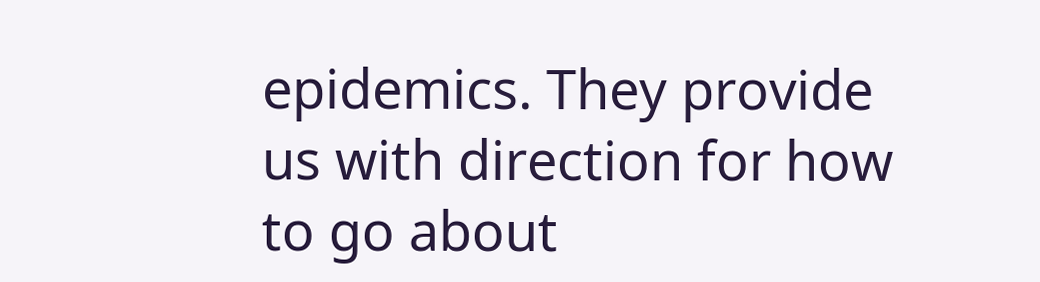epidemics. They provide us with direction for how to go about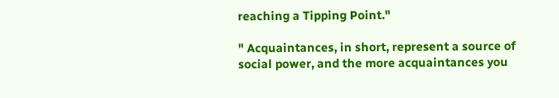reaching a Tipping Point."

" Acquaintances, in short, represent a source of social power, and the more acquaintances you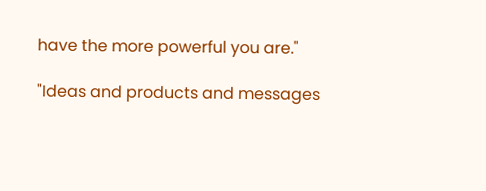have the more powerful you are."

"Ideas and products and messages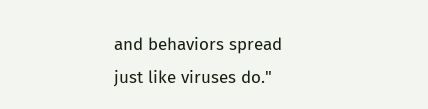and behaviors spread just like viruses do."